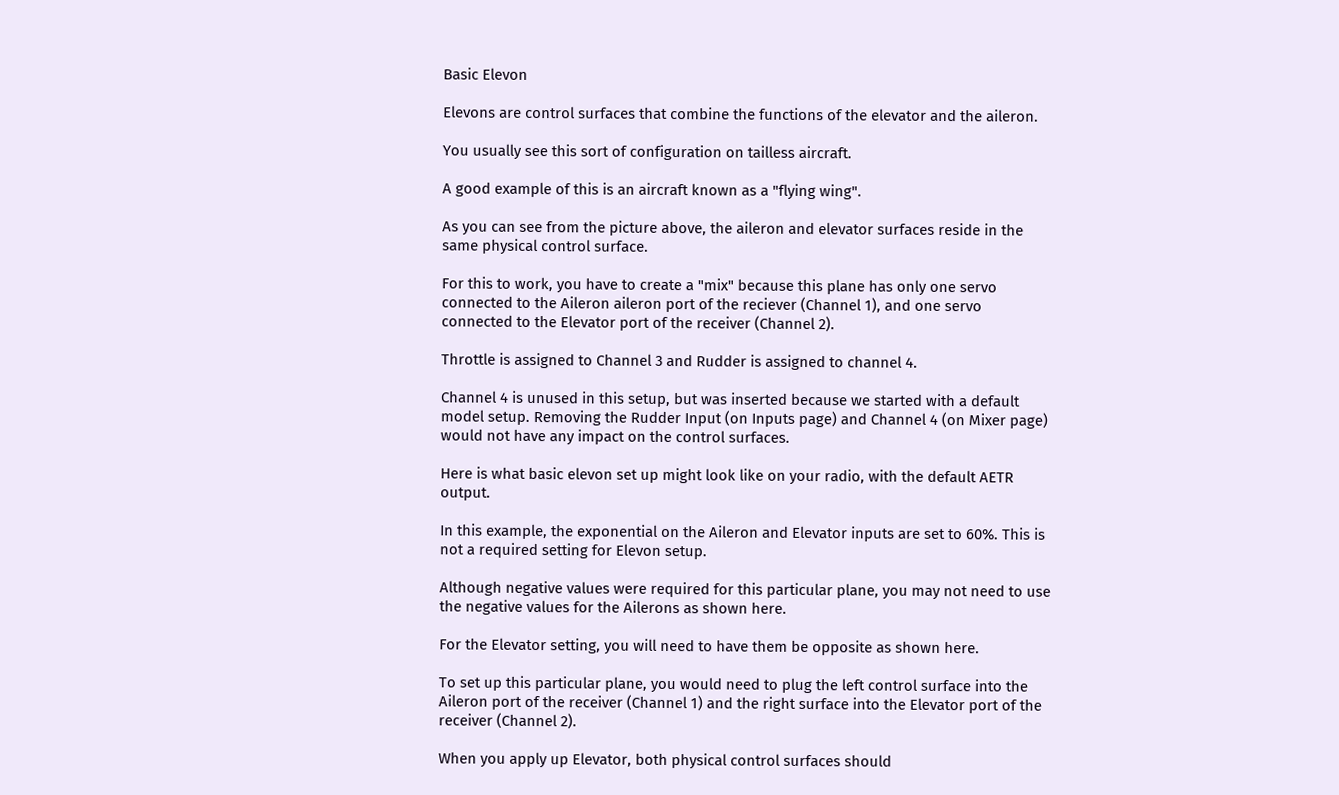Basic Elevon

Elevons are control surfaces that combine the functions of the elevator and the aileron.

You usually see this sort of configuration on tailless aircraft.

A good example of this is an aircraft known as a "flying wing".

As you can see from the picture above, the aileron and elevator surfaces reside in the same physical control surface.

For this to work, you have to create a "mix" because this plane has only one servo connected to the Aileron aileron port of the reciever (Channel 1), and one servo connected to the Elevator port of the receiver (Channel 2).

Throttle is assigned to Channel 3 and Rudder is assigned to channel 4.

Channel 4 is unused in this setup, but was inserted because we started with a default model setup. Removing the Rudder Input (on Inputs page) and Channel 4 (on Mixer page) would not have any impact on the control surfaces.

Here is what basic elevon set up might look like on your radio, with the default AETR output.

In this example, the exponential on the Aileron and Elevator inputs are set to 60%. This is not a required setting for Elevon setup.

Although negative values were required for this particular plane, you may not need to use the negative values for the Ailerons as shown here.

For the Elevator setting, you will need to have them be opposite as shown here.

To set up this particular plane, you would need to plug the left control surface into the Aileron port of the receiver (Channel 1) and the right surface into the Elevator port of the receiver (Channel 2).

When you apply up Elevator, both physical control surfaces should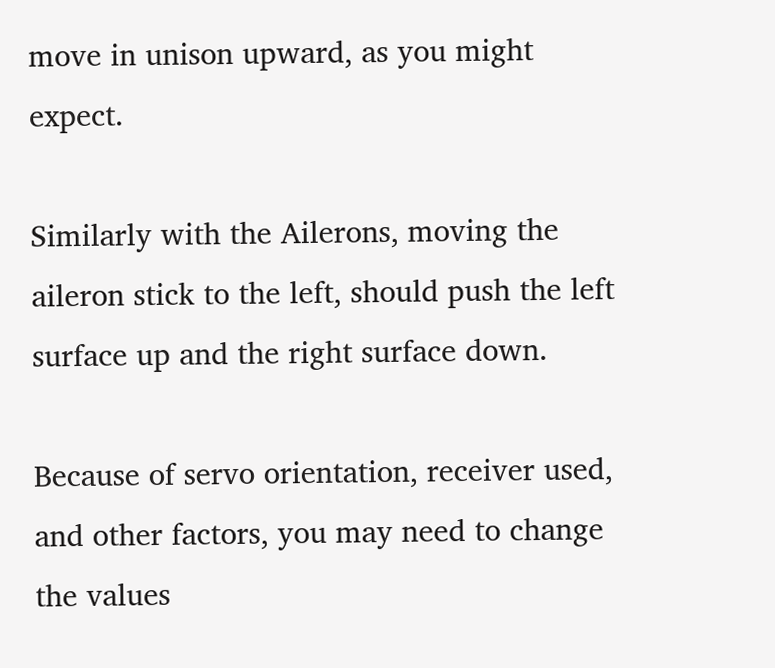move in unison upward, as you might expect.

Similarly with the Ailerons, moving the aileron stick to the left, should push the left surface up and the right surface down.

Because of servo orientation, receiver used, and other factors, you may need to change the values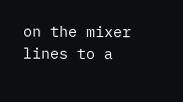on the mixer lines to a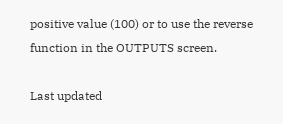positive value (100) or to use the reverse function in the OUTPUTS screen.

Last updated